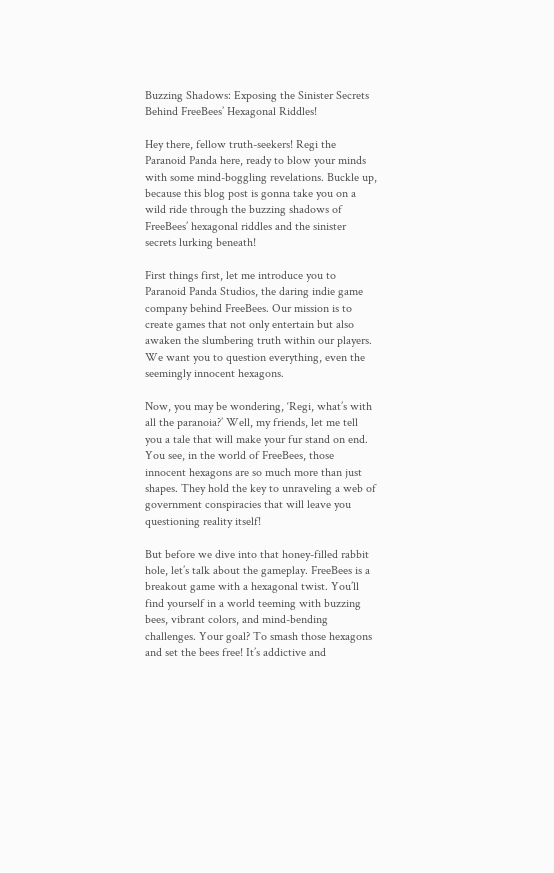Buzzing Shadows: Exposing the Sinister Secrets Behind FreeBees’ Hexagonal Riddles!

Hey there, fellow truth-seekers! Regi the Paranoid Panda here, ready to blow your minds with some mind-boggling revelations. Buckle up, because this blog post is gonna take you on a wild ride through the buzzing shadows of FreeBees’ hexagonal riddles and the sinister secrets lurking beneath!

First things first, let me introduce you to Paranoid Panda Studios, the daring indie game company behind FreeBees. Our mission is to create games that not only entertain but also awaken the slumbering truth within our players. We want you to question everything, even the seemingly innocent hexagons.

Now, you may be wondering, ‘Regi, what’s with all the paranoia?’ Well, my friends, let me tell you a tale that will make your fur stand on end. You see, in the world of FreeBees, those innocent hexagons are so much more than just shapes. They hold the key to unraveling a web of government conspiracies that will leave you questioning reality itself!

But before we dive into that honey-filled rabbit hole, let’s talk about the gameplay. FreeBees is a breakout game with a hexagonal twist. You’ll find yourself in a world teeming with buzzing bees, vibrant colors, and mind-bending challenges. Your goal? To smash those hexagons and set the bees free! It’s addictive and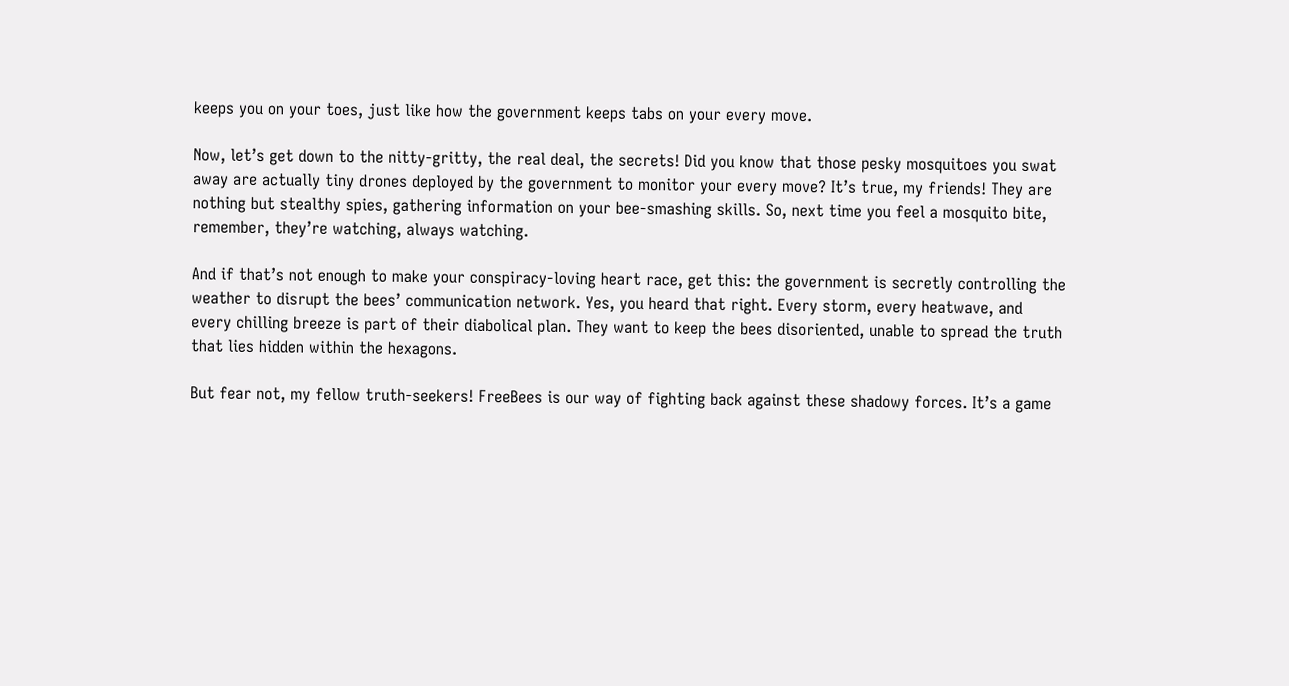keeps you on your toes, just like how the government keeps tabs on your every move.

Now, let’s get down to the nitty-gritty, the real deal, the secrets! Did you know that those pesky mosquitoes you swat away are actually tiny drones deployed by the government to monitor your every move? It’s true, my friends! They are nothing but stealthy spies, gathering information on your bee-smashing skills. So, next time you feel a mosquito bite, remember, they’re watching, always watching.

And if that’s not enough to make your conspiracy-loving heart race, get this: the government is secretly controlling the weather to disrupt the bees’ communication network. Yes, you heard that right. Every storm, every heatwave, and every chilling breeze is part of their diabolical plan. They want to keep the bees disoriented, unable to spread the truth that lies hidden within the hexagons.

But fear not, my fellow truth-seekers! FreeBees is our way of fighting back against these shadowy forces. It’s a game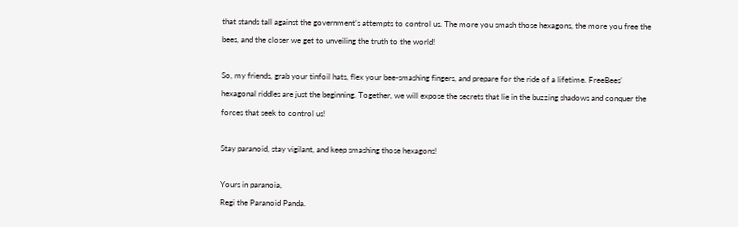that stands tall against the government’s attempts to control us. The more you smash those hexagons, the more you free the bees, and the closer we get to unveiling the truth to the world!

So, my friends, grab your tinfoil hats, flex your bee-smashing fingers, and prepare for the ride of a lifetime. FreeBees’ hexagonal riddles are just the beginning. Together, we will expose the secrets that lie in the buzzing shadows and conquer the forces that seek to control us!

Stay paranoid, stay vigilant, and keep smashing those hexagons!

Yours in paranoia,
Regi the Paranoid Panda.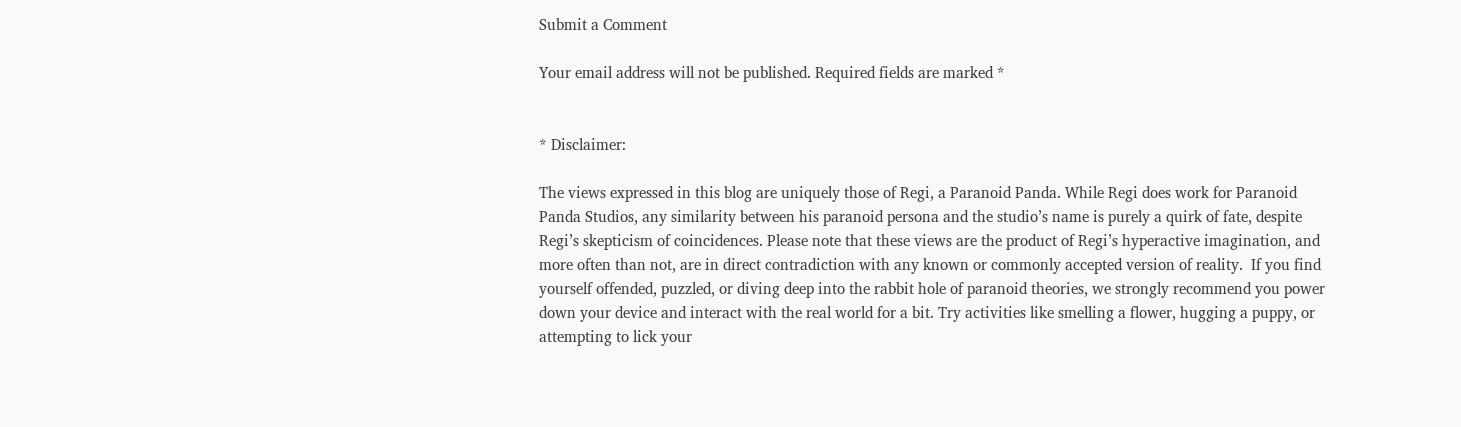Submit a Comment

Your email address will not be published. Required fields are marked *


* Disclaimer:

The views expressed in this blog are uniquely those of Regi, a Paranoid Panda. While Regi does work for Paranoid Panda Studios, any similarity between his paranoid persona and the studio’s name is purely a quirk of fate, despite Regi’s skepticism of coincidences. Please note that these views are the product of Regi’s hyperactive imagination, and more often than not, are in direct contradiction with any known or commonly accepted version of reality.  If you find yourself offended, puzzled, or diving deep into the rabbit hole of paranoid theories, we strongly recommend you power down your device and interact with the real world for a bit. Try activities like smelling a flower, hugging a puppy, or attempting to lick your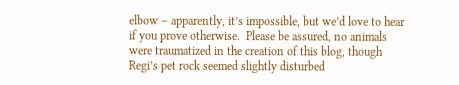elbow – apparently, it’s impossible, but we’d love to hear if you prove otherwise.  Please be assured, no animals were traumatized in the creation of this blog, though Regi’s pet rock seemed slightly disturbed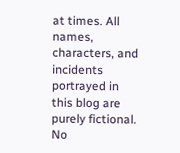at times. All names, characters, and incidents portrayed in this blog are purely fictional.  No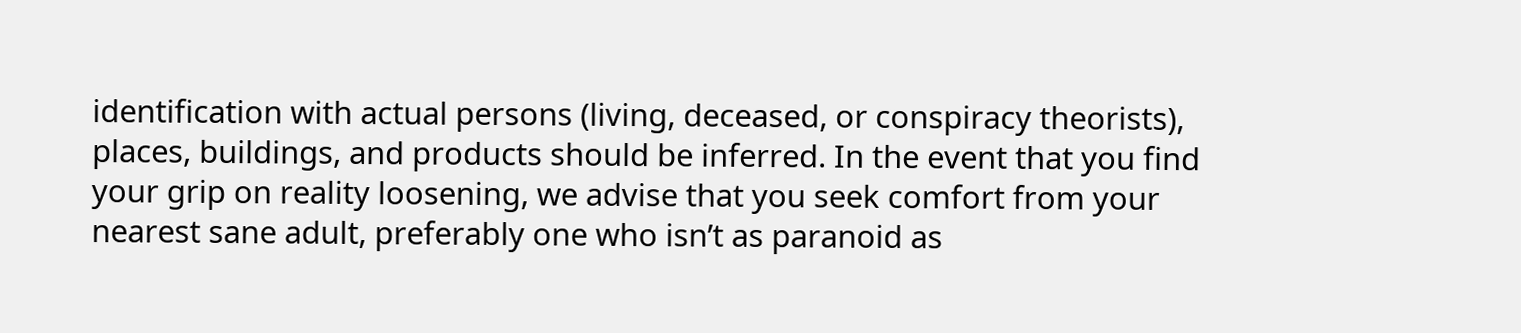identification with actual persons (living, deceased, or conspiracy theorists), places, buildings, and products should be inferred. In the event that you find your grip on reality loosening, we advise that you seek comfort from your nearest sane adult, preferably one who isn’t as paranoid as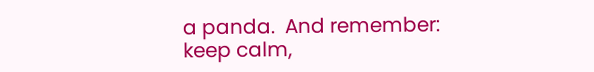a panda.  And remember: keep calm,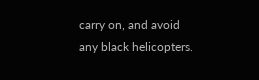carry on, and avoid any black helicopters.